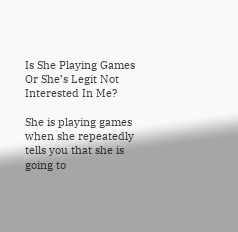Is She Playing Games Or She’s Legit Not Interested In Me?

She is playing games when she repeatedly tells you that she is going to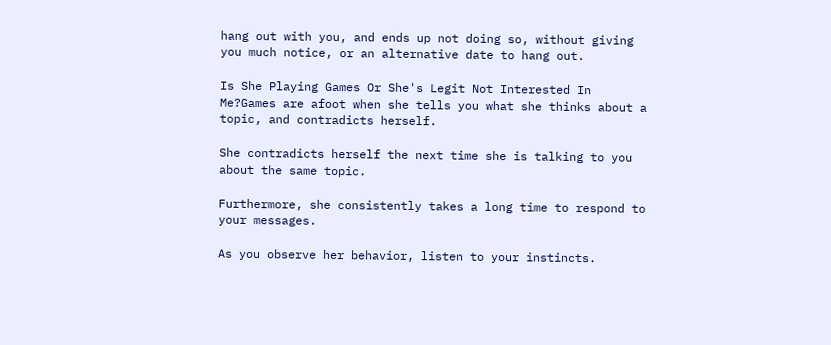hang out with you, and ends up not doing so, without giving you much notice, or an alternative date to hang out.

Is She Playing Games Or She's Legit Not Interested In Me?Games are afoot when she tells you what she thinks about a topic, and contradicts herself.

She contradicts herself the next time she is talking to you about the same topic.

Furthermore, she consistently takes a long time to respond to your messages.

As you observe her behavior, listen to your instincts.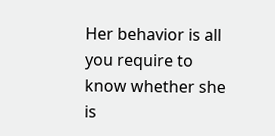Her behavior is all you require to know whether she is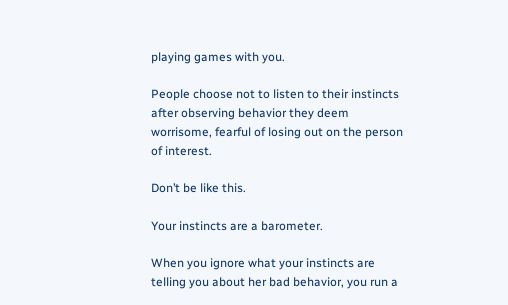playing games with you.

People choose not to listen to their instincts after observing behavior they deem worrisome, fearful of losing out on the person of interest.

Don’t be like this.

Your instincts are a barometer.

When you ignore what your instincts are telling you about her bad behavior, you run a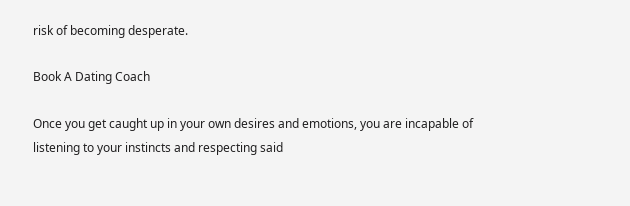risk of becoming desperate.

Book A Dating Coach

Once you get caught up in your own desires and emotions, you are incapable of listening to your instincts and respecting said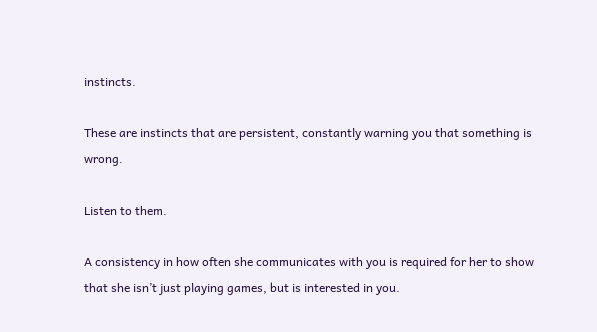instincts.

These are instincts that are persistent, constantly warning you that something is wrong.

Listen to them.

A consistency in how often she communicates with you is required for her to show that she isn’t just playing games, but is interested in you.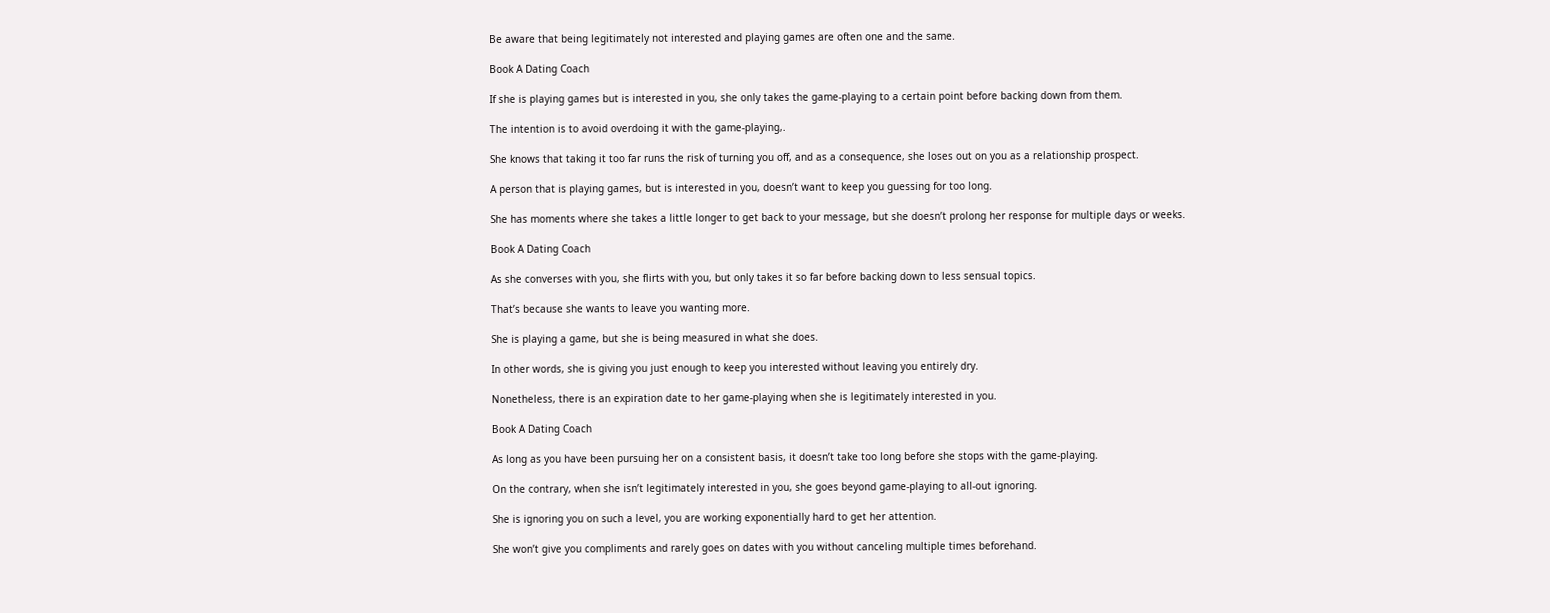Be aware that being legitimately not interested and playing games are often one and the same.

Book A Dating Coach

If she is playing games but is interested in you, she only takes the game-playing to a certain point before backing down from them.

The intention is to avoid overdoing it with the game-playing,.

She knows that taking it too far runs the risk of turning you off, and as a consequence, she loses out on you as a relationship prospect.

A person that is playing games, but is interested in you, doesn’t want to keep you guessing for too long.

She has moments where she takes a little longer to get back to your message, but she doesn’t prolong her response for multiple days or weeks.

Book A Dating Coach

As she converses with you, she flirts with you, but only takes it so far before backing down to less sensual topics.

That’s because she wants to leave you wanting more.

She is playing a game, but she is being measured in what she does.

In other words, she is giving you just enough to keep you interested without leaving you entirely dry.

Nonetheless, there is an expiration date to her game-playing when she is legitimately interested in you.

Book A Dating Coach

As long as you have been pursuing her on a consistent basis, it doesn’t take too long before she stops with the game-playing.

On the contrary, when she isn’t legitimately interested in you, she goes beyond game-playing to all-out ignoring.

She is ignoring you on such a level, you are working exponentially hard to get her attention.

She won’t give you compliments and rarely goes on dates with you without canceling multiple times beforehand.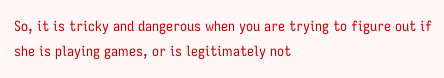So, it is tricky and dangerous when you are trying to figure out if she is playing games, or is legitimately not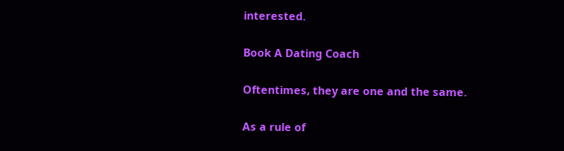interested.

Book A Dating Coach

Oftentimes, they are one and the same.

As a rule of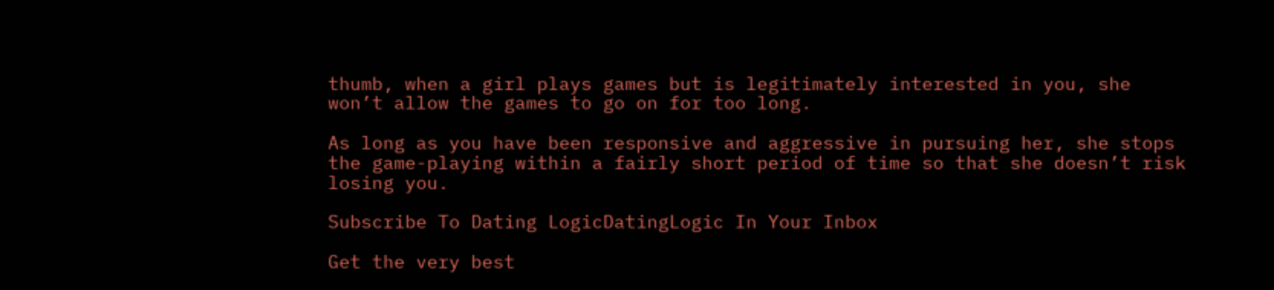thumb, when a girl plays games but is legitimately interested in you, she won’t allow the games to go on for too long.

As long as you have been responsive and aggressive in pursuing her, she stops the game-playing within a fairly short period of time so that she doesn’t risk losing you.

Subscribe To Dating LogicDatingLogic In Your Inbox

Get the very best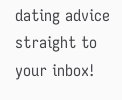dating advice straight to your inbox!